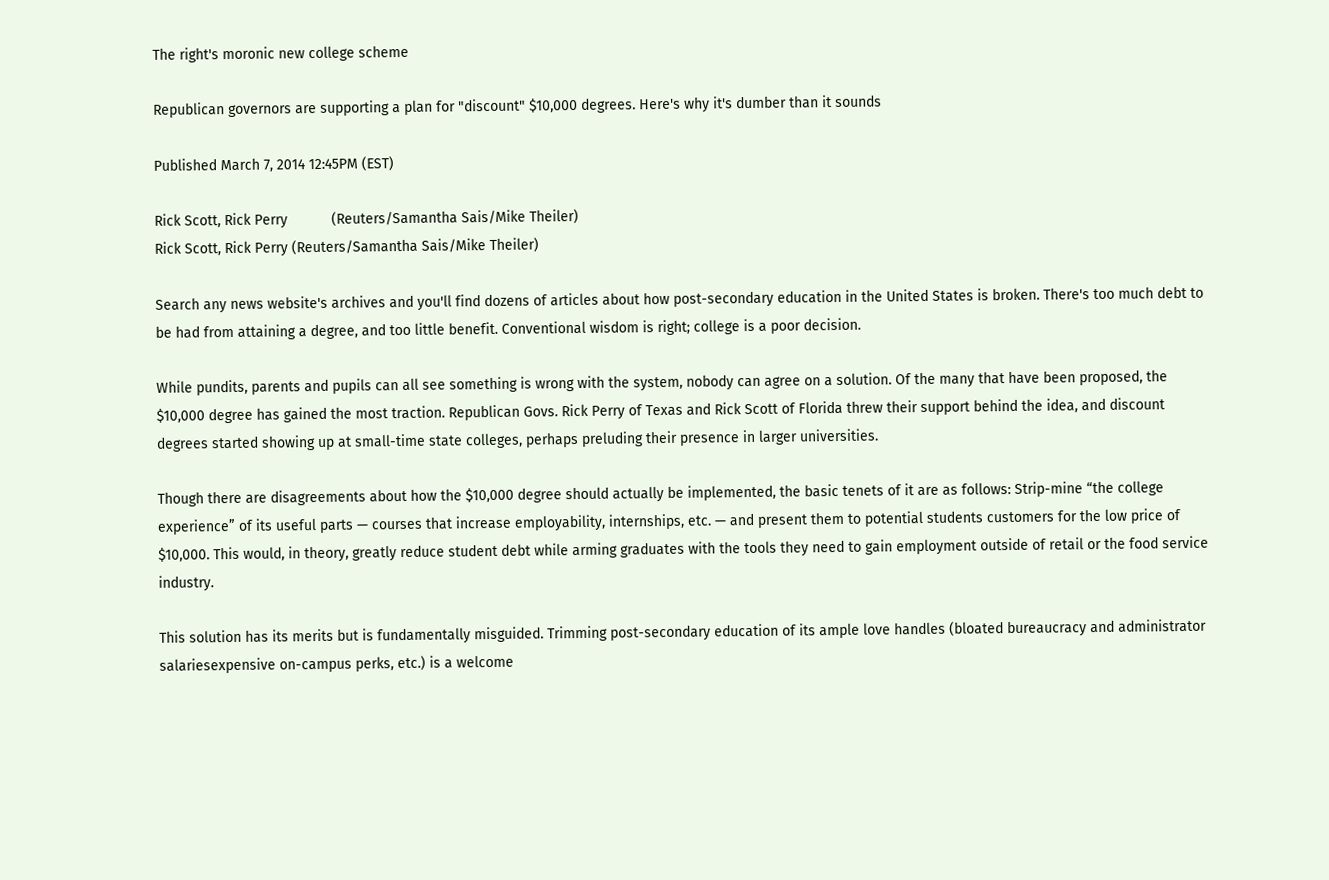The right's moronic new college scheme

Republican governors are supporting a plan for "discount" $10,000 degrees. Here's why it's dumber than it sounds

Published March 7, 2014 12:45PM (EST)

Rick Scott, Rick Perry           (Reuters/Samantha Sais/Mike Theiler)
Rick Scott, Rick Perry (Reuters/Samantha Sais/Mike Theiler)

Search any news website's archives and you'll find dozens of articles about how post-secondary education in the United States is broken. There's too much debt to be had from attaining a degree, and too little benefit. Conventional wisdom is right; college is a poor decision.

While pundits, parents and pupils can all see something is wrong with the system, nobody can agree on a solution. Of the many that have been proposed, the $10,000 degree has gained the most traction. Republican Govs. Rick Perry of Texas and Rick Scott of Florida threw their support behind the idea, and discount degrees started showing up at small-time state colleges, perhaps preluding their presence in larger universities.

Though there are disagreements about how the $10,000 degree should actually be implemented, the basic tenets of it are as follows: Strip-mine “the college experience” of its useful parts — courses that increase employability, internships, etc. — and present them to potential students customers for the low price of $10,000. This would, in theory, greatly reduce student debt while arming graduates with the tools they need to gain employment outside of retail or the food service industry.

This solution has its merits but is fundamentally misguided. Trimming post-secondary education of its ample love handles (bloated bureaucracy and administrator salariesexpensive on-campus perks, etc.) is a welcome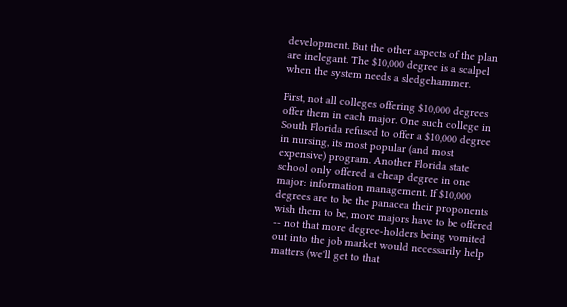development. But the other aspects of the plan are inelegant. The $10,000 degree is a scalpel when the system needs a sledgehammer.

First, not all colleges offering $10,000 degrees offer them in each major. One such college in South Florida refused to offer a $10,000 degree in nursing, its most popular (and most expensive) program. Another Florida state school only offered a cheap degree in one major: information management. If $10,000 degrees are to be the panacea their proponents wish them to be, more majors have to be offered -- not that more degree-holders being vomited out into the job market would necessarily help matters (we'll get to that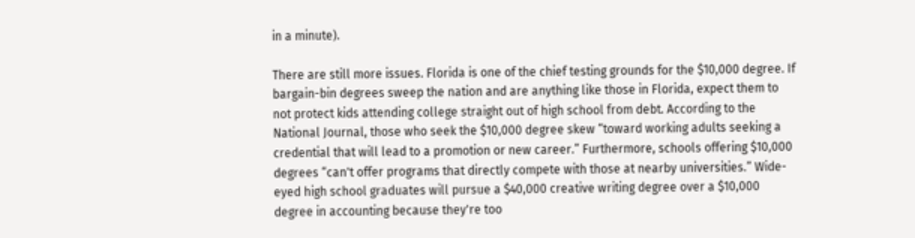in a minute).

There are still more issues. Florida is one of the chief testing grounds for the $10,000 degree. If bargain-bin degrees sweep the nation and are anything like those in Florida, expect them to not protect kids attending college straight out of high school from debt. According to the National Journal, those who seek the $10,000 degree skew “toward working adults seeking a credential that will lead to a promotion or new career.” Furthermore, schools offering $10,000 degrees “can't offer programs that directly compete with those at nearby universities.” Wide-eyed high school graduates will pursue a $40,000 creative writing degree over a $10,000 degree in accounting because they're too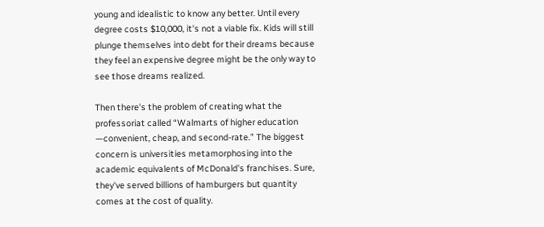young and idealistic to know any better. Until every degree costs $10,000, it's not a viable fix. Kids will still plunge themselves into debt for their dreams because they feel an expensive degree might be the only way to see those dreams realized.

Then there's the problem of creating what the professoriat called “Walmarts of higher education —convenient, cheap, and second-rate.” The biggest concern is universities metamorphosing into the academic equivalents of McDonald's franchises. Sure, they've served billions of hamburgers but quantity comes at the cost of quality.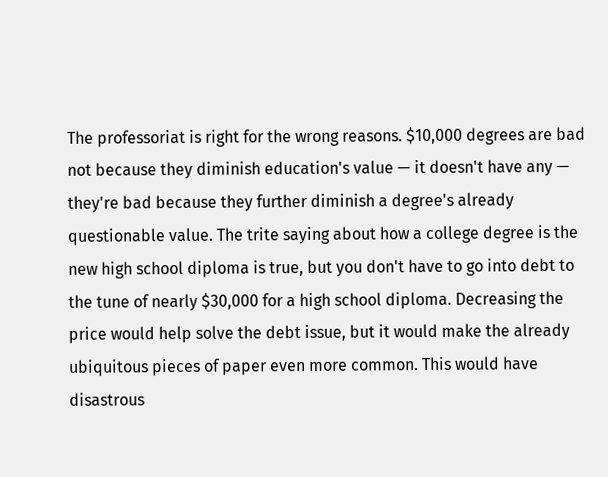The professoriat is right for the wrong reasons. $10,000 degrees are bad not because they diminish education's value — it doesn't have any — they're bad because they further diminish a degree's already questionable value. The trite saying about how a college degree is the new high school diploma is true, but you don't have to go into debt to the tune of nearly $30,000 for a high school diploma. Decreasing the price would help solve the debt issue, but it would make the already ubiquitous pieces of paper even more common. This would have disastrous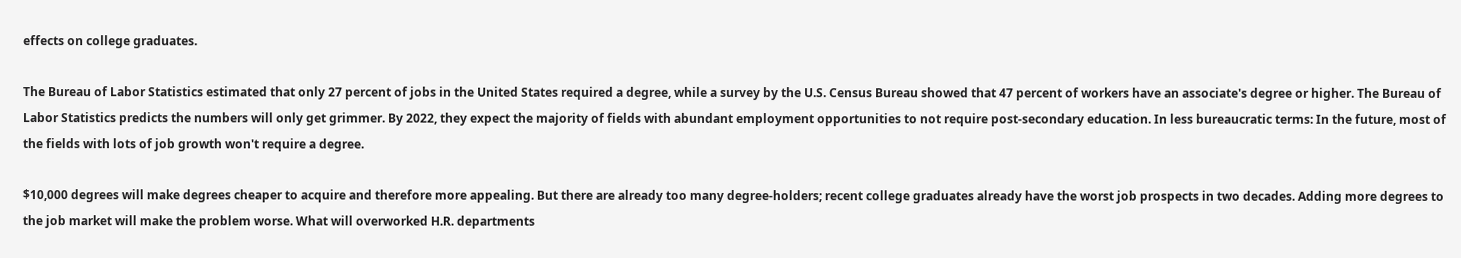effects on college graduates.

The Bureau of Labor Statistics estimated that only 27 percent of jobs in the United States required a degree, while a survey by the U.S. Census Bureau showed that 47 percent of workers have an associate's degree or higher. The Bureau of Labor Statistics predicts the numbers will only get grimmer. By 2022, they expect the majority of fields with abundant employment opportunities to not require post-secondary education. In less bureaucratic terms: In the future, most of the fields with lots of job growth won't require a degree.

$10,000 degrees will make degrees cheaper to acquire and therefore more appealing. But there are already too many degree-holders; recent college graduates already have the worst job prospects in two decades. Adding more degrees to the job market will make the problem worse. What will overworked H.R. departments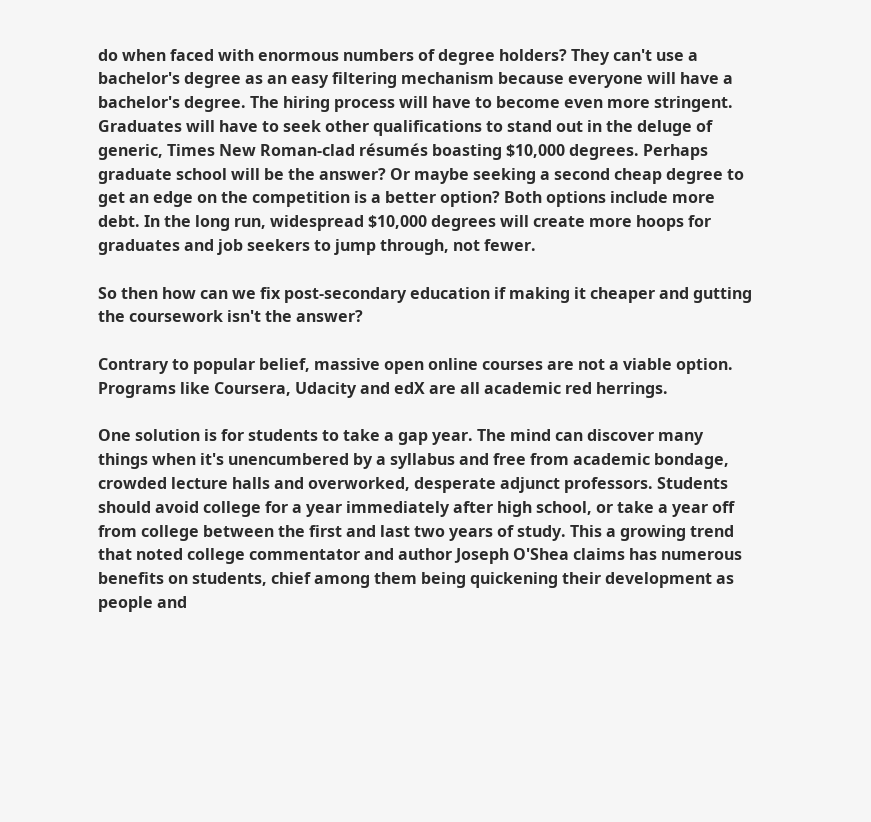do when faced with enormous numbers of degree holders? They can't use a bachelor's degree as an easy filtering mechanism because everyone will have a bachelor's degree. The hiring process will have to become even more stringent. Graduates will have to seek other qualifications to stand out in the deluge of generic, Times New Roman-clad résumés boasting $10,000 degrees. Perhaps graduate school will be the answer? Or maybe seeking a second cheap degree to get an edge on the competition is a better option? Both options include more debt. In the long run, widespread $10,000 degrees will create more hoops for graduates and job seekers to jump through, not fewer.

So then how can we fix post-secondary education if making it cheaper and gutting the coursework isn't the answer?

Contrary to popular belief, massive open online courses are not a viable option. Programs like Coursera, Udacity and edX are all academic red herrings.

One solution is for students to take a gap year. The mind can discover many things when it's unencumbered by a syllabus and free from academic bondage, crowded lecture halls and overworked, desperate adjunct professors. Students should avoid college for a year immediately after high school, or take a year off from college between the first and last two years of study. This a growing trend that noted college commentator and author Joseph O'Shea claims has numerous benefits on students, chief among them being quickening their development as people and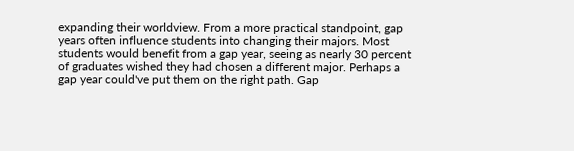expanding their worldview. From a more practical standpoint, gap years often influence students into changing their majors. Most students would benefit from a gap year, seeing as nearly 30 percent of graduates wished they had chosen a different major. Perhaps a gap year could've put them on the right path. Gap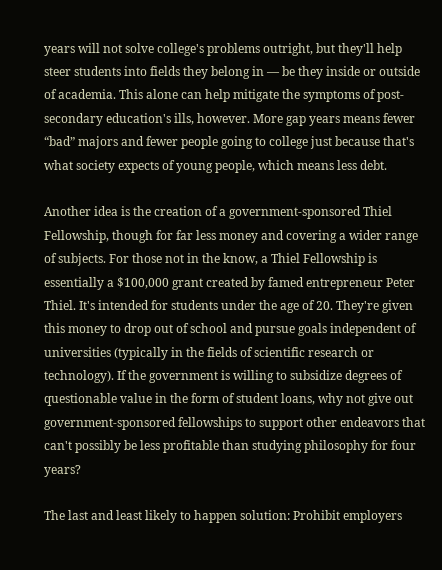years will not solve college's problems outright, but they'll help steer students into fields they belong in — be they inside or outside of academia. This alone can help mitigate the symptoms of post-secondary education's ills, however. More gap years means fewer “bad” majors and fewer people going to college just because that's what society expects of young people, which means less debt.

Another idea is the creation of a government-sponsored Thiel Fellowship, though for far less money and covering a wider range of subjects. For those not in the know, a Thiel Fellowship is essentially a $100,000 grant created by famed entrepreneur Peter Thiel. It's intended for students under the age of 20. They're given this money to drop out of school and pursue goals independent of universities (typically in the fields of scientific research or technology). If the government is willing to subsidize degrees of questionable value in the form of student loans, why not give out government-sponsored fellowships to support other endeavors that can't possibly be less profitable than studying philosophy for four years?

The last and least likely to happen solution: Prohibit employers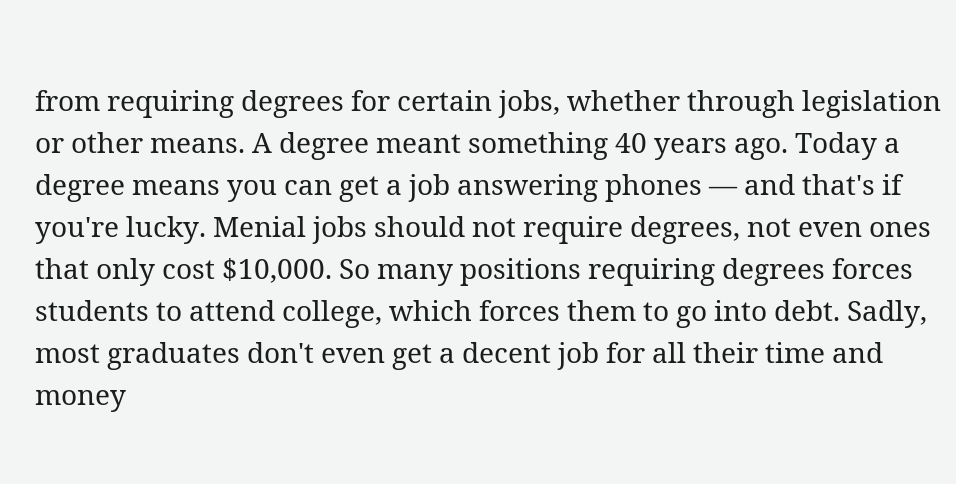from requiring degrees for certain jobs, whether through legislation or other means. A degree meant something 40 years ago. Today a degree means you can get a job answering phones — and that's if you're lucky. Menial jobs should not require degrees, not even ones that only cost $10,000. So many positions requiring degrees forces students to attend college, which forces them to go into debt. Sadly, most graduates don't even get a decent job for all their time and money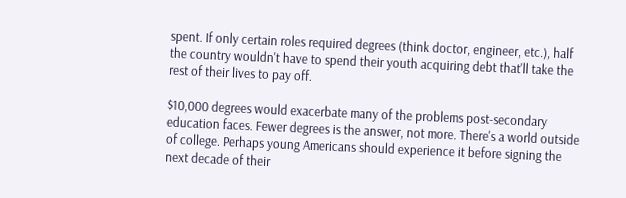spent. If only certain roles required degrees (think doctor, engineer, etc.), half the country wouldn't have to spend their youth acquiring debt that'll take the rest of their lives to pay off.

$10,000 degrees would exacerbate many of the problems post-secondary education faces. Fewer degrees is the answer, not more. There's a world outside of college. Perhaps young Americans should experience it before signing the next decade of their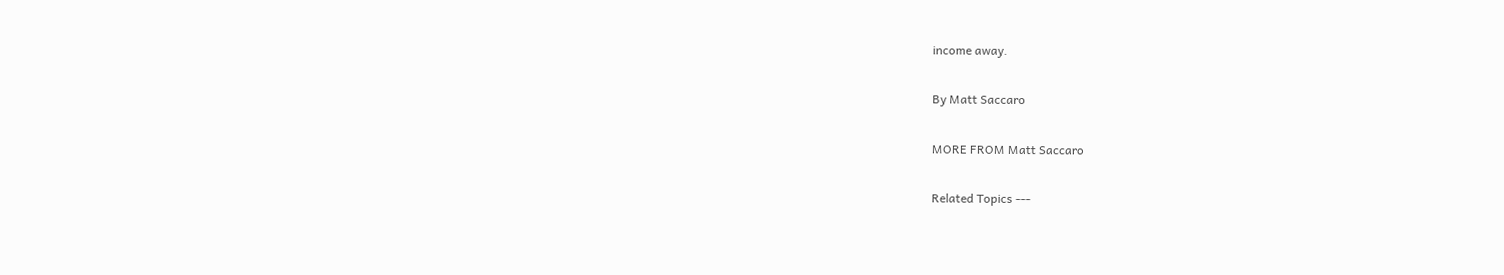income away.

By Matt Saccaro

MORE FROM Matt Saccaro

Related Topics ---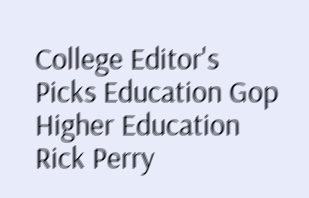College Editor's Picks Education Gop Higher Education Rick Perry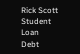Rick Scott Student Loan Debt